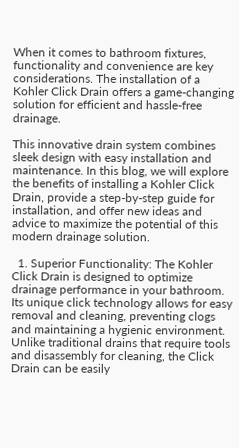When it comes to bathroom fixtures, functionality and convenience are key considerations. The installation of a Kohler Click Drain offers a game-changing solution for efficient and hassle-free drainage.

This innovative drain system combines sleek design with easy installation and maintenance. In this blog, we will explore the benefits of installing a Kohler Click Drain, provide a step-by-step guide for installation, and offer new ideas and advice to maximize the potential of this modern drainage solution.

  1. Superior Functionality: The Kohler Click Drain is designed to optimize drainage performance in your bathroom. Its unique click technology allows for easy removal and cleaning, preventing clogs and maintaining a hygienic environment. Unlike traditional drains that require tools and disassembly for cleaning, the Click Drain can be easily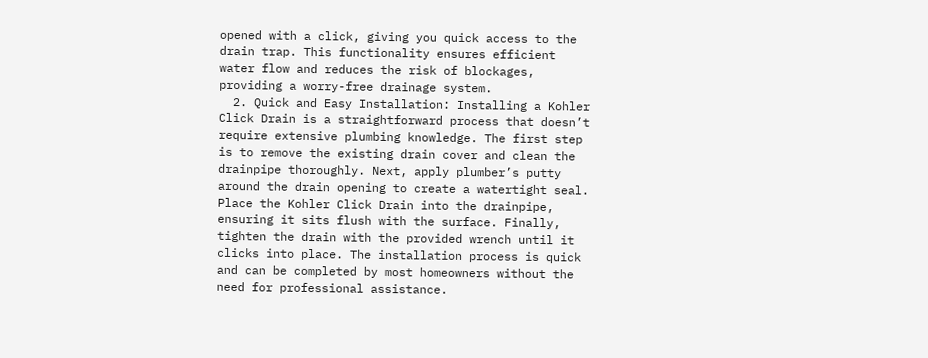opened with a click, giving you quick access to the drain trap. This functionality ensures efficient water flow and reduces the risk of blockages, providing a worry-free drainage system.
  2. Quick and Easy Installation: Installing a Kohler Click Drain is a straightforward process that doesn’t require extensive plumbing knowledge. The first step is to remove the existing drain cover and clean the drainpipe thoroughly. Next, apply plumber’s putty around the drain opening to create a watertight seal. Place the Kohler Click Drain into the drainpipe, ensuring it sits flush with the surface. Finally, tighten the drain with the provided wrench until it clicks into place. The installation process is quick and can be completed by most homeowners without the need for professional assistance.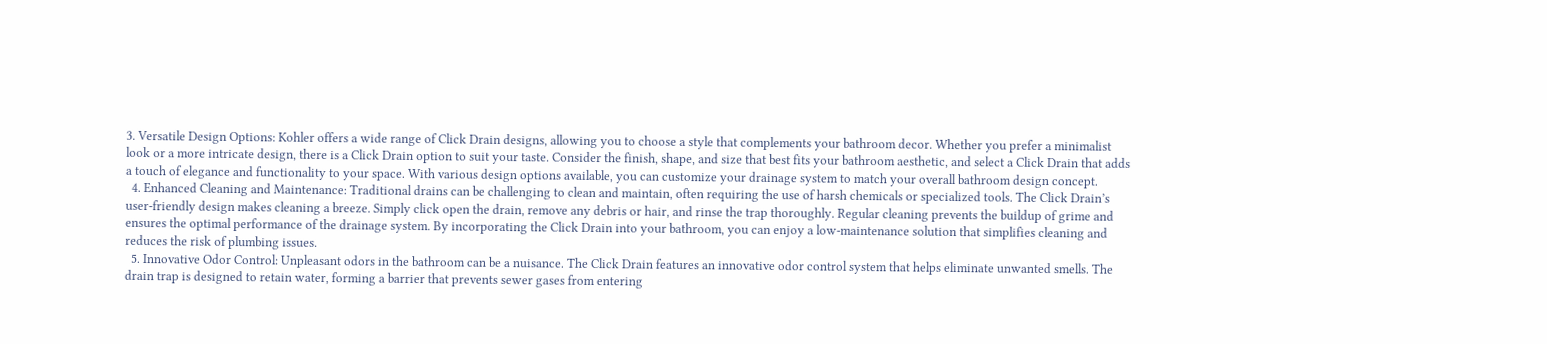3. Versatile Design Options: Kohler offers a wide range of Click Drain designs, allowing you to choose a style that complements your bathroom decor. Whether you prefer a minimalist look or a more intricate design, there is a Click Drain option to suit your taste. Consider the finish, shape, and size that best fits your bathroom aesthetic, and select a Click Drain that adds a touch of elegance and functionality to your space. With various design options available, you can customize your drainage system to match your overall bathroom design concept.
  4. Enhanced Cleaning and Maintenance: Traditional drains can be challenging to clean and maintain, often requiring the use of harsh chemicals or specialized tools. The Click Drain’s user-friendly design makes cleaning a breeze. Simply click open the drain, remove any debris or hair, and rinse the trap thoroughly. Regular cleaning prevents the buildup of grime and ensures the optimal performance of the drainage system. By incorporating the Click Drain into your bathroom, you can enjoy a low-maintenance solution that simplifies cleaning and reduces the risk of plumbing issues.
  5. Innovative Odor Control: Unpleasant odors in the bathroom can be a nuisance. The Click Drain features an innovative odor control system that helps eliminate unwanted smells. The drain trap is designed to retain water, forming a barrier that prevents sewer gases from entering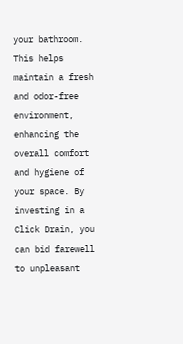your bathroom. This helps maintain a fresh and odor-free environment, enhancing the overall comfort and hygiene of your space. By investing in a Click Drain, you can bid farewell to unpleasant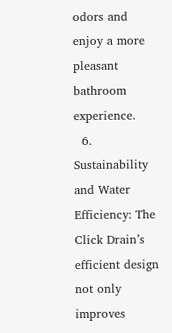odors and enjoy a more pleasant bathroom experience.
  6. Sustainability and Water Efficiency: The Click Drain’s efficient design not only improves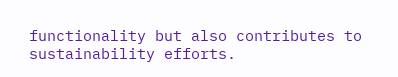functionality but also contributes to sustainability efforts.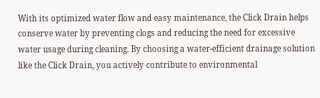With its optimized water flow and easy maintenance, the Click Drain helps conserve water by preventing clogs and reducing the need for excessive water usage during cleaning. By choosing a water-efficient drainage solution like the Click Drain, you actively contribute to environmental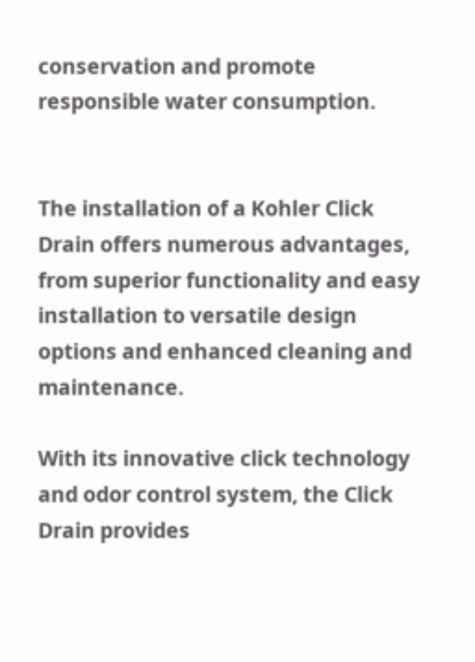conservation and promote responsible water consumption.


The installation of a Kohler Click Drain offers numerous advantages, from superior functionality and easy installation to versatile design options and enhanced cleaning and maintenance.

With its innovative click technology and odor control system, the Click Drain provides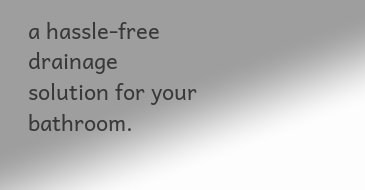a hassle-free drainage solution for your bathroom.